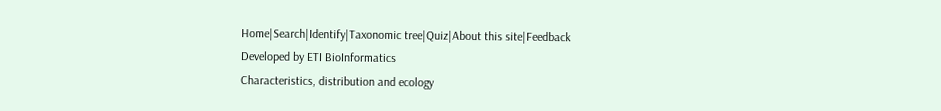Home|Search|Identify|Taxonomic tree|Quiz|About this site|Feedback
Developed by ETI BioInformatics
Characteristics, distribution and ecology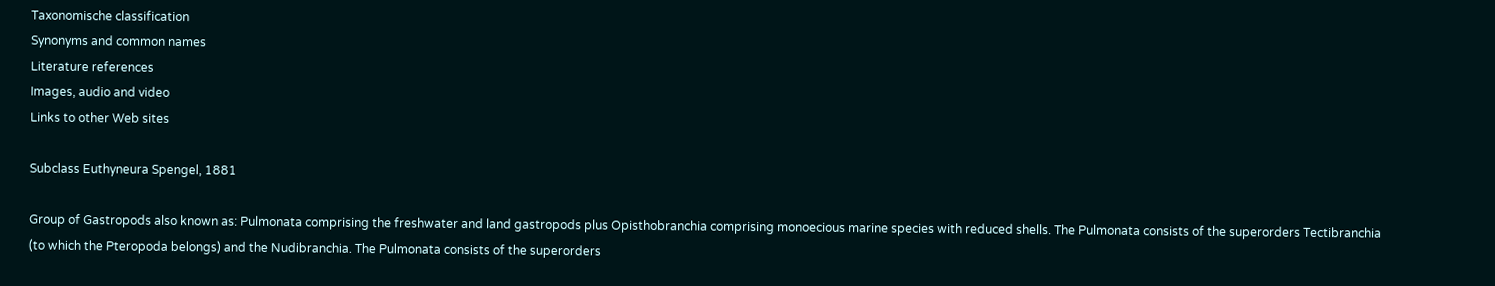Taxonomische classification
Synonyms and common names
Literature references
Images, audio and video
Links to other Web sites

Subclass Euthyneura Spengel, 1881

Group of Gastropods also known as: Pulmonata comprising the freshwater and land gastropods plus Opisthobranchia comprising monoecious marine species with reduced shells. The Pulmonata consists of the superorders Tectibranchia (to which the Pteropoda belongs) and the Nudibranchia. The Pulmonata consists of the superorders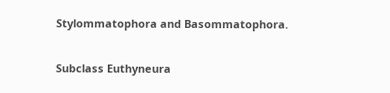Stylommatophora and Basommatophora.

Subclass Euthyneura